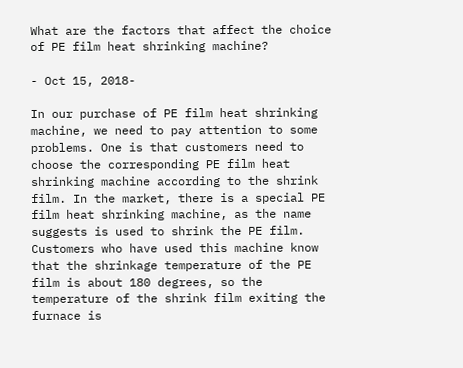What are the factors that affect the choice of PE film heat shrinking machine?

- Oct 15, 2018-

In our purchase of PE film heat shrinking machine, we need to pay attention to some problems. One is that customers need to choose the corresponding PE film heat shrinking machine according to the shrink film. In the market, there is a special PE film heat shrinking machine, as the name suggests is used to shrink the PE film. Customers who have used this machine know that the shrinkage temperature of the PE film is about 180 degrees, so the temperature of the shrink film exiting the furnace is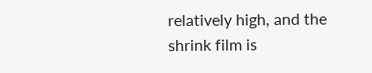relatively high, and the shrink film is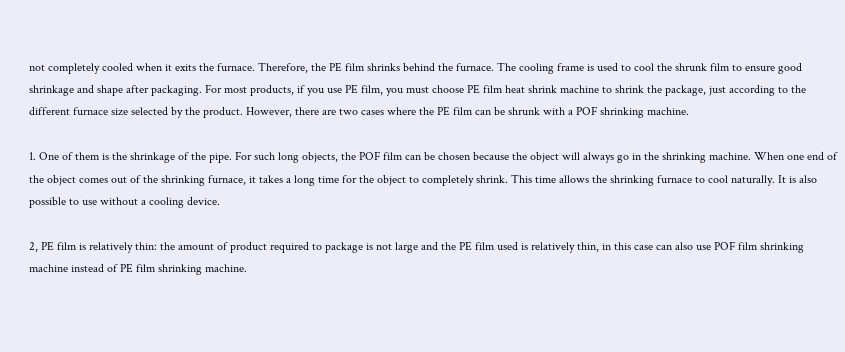not completely cooled when it exits the furnace. Therefore, the PE film shrinks behind the furnace. The cooling frame is used to cool the shrunk film to ensure good shrinkage and shape after packaging. For most products, if you use PE film, you must choose PE film heat shrink machine to shrink the package, just according to the different furnace size selected by the product. However, there are two cases where the PE film can be shrunk with a POF shrinking machine.

1. One of them is the shrinkage of the pipe. For such long objects, the POF film can be chosen because the object will always go in the shrinking machine. When one end of the object comes out of the shrinking furnace, it takes a long time for the object to completely shrink. This time allows the shrinking furnace to cool naturally. It is also possible to use without a cooling device.

2, PE film is relatively thin: the amount of product required to package is not large and the PE film used is relatively thin, in this case can also use POF film shrinking machine instead of PE film shrinking machine.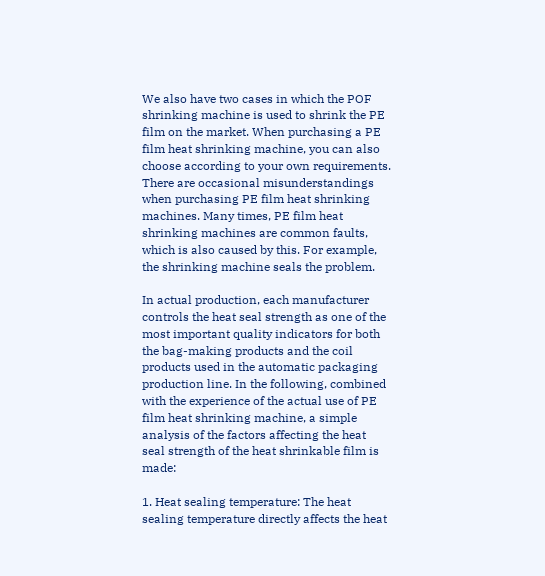We also have two cases in which the POF shrinking machine is used to shrink the PE film on the market. When purchasing a PE film heat shrinking machine, you can also choose according to your own requirements. There are occasional misunderstandings when purchasing PE film heat shrinking machines. Many times, PE film heat shrinking machines are common faults, which is also caused by this. For example, the shrinking machine seals the problem.

In actual production, each manufacturer controls the heat seal strength as one of the most important quality indicators for both the bag-making products and the coil products used in the automatic packaging production line. In the following, combined with the experience of the actual use of PE film heat shrinking machine, a simple analysis of the factors affecting the heat seal strength of the heat shrinkable film is made:

1. Heat sealing temperature: The heat sealing temperature directly affects the heat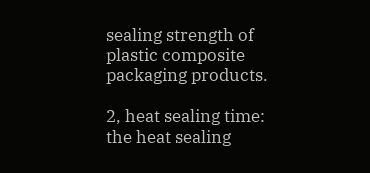sealing strength of plastic composite packaging products.

2, heat sealing time: the heat sealing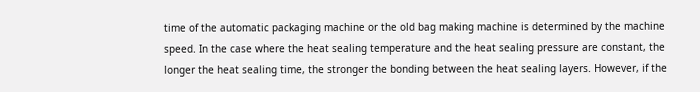time of the automatic packaging machine or the old bag making machine is determined by the machine speed. In the case where the heat sealing temperature and the heat sealing pressure are constant, the longer the heat sealing time, the stronger the bonding between the heat sealing layers. However, if the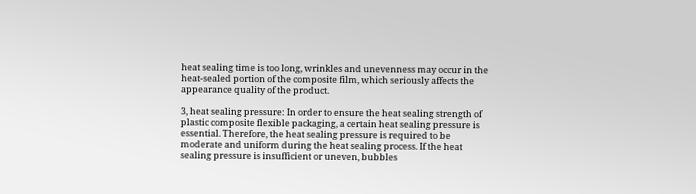heat sealing time is too long, wrinkles and unevenness may occur in the heat-sealed portion of the composite film, which seriously affects the appearance quality of the product.

3, heat sealing pressure: In order to ensure the heat sealing strength of plastic composite flexible packaging, a certain heat sealing pressure is essential. Therefore, the heat sealing pressure is required to be moderate and uniform during the heat sealing process. If the heat sealing pressure is insufficient or uneven, bubbles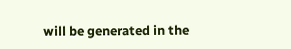will be generated in the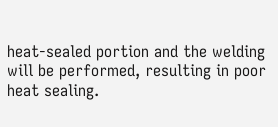heat-sealed portion and the welding will be performed, resulting in poor heat sealing.